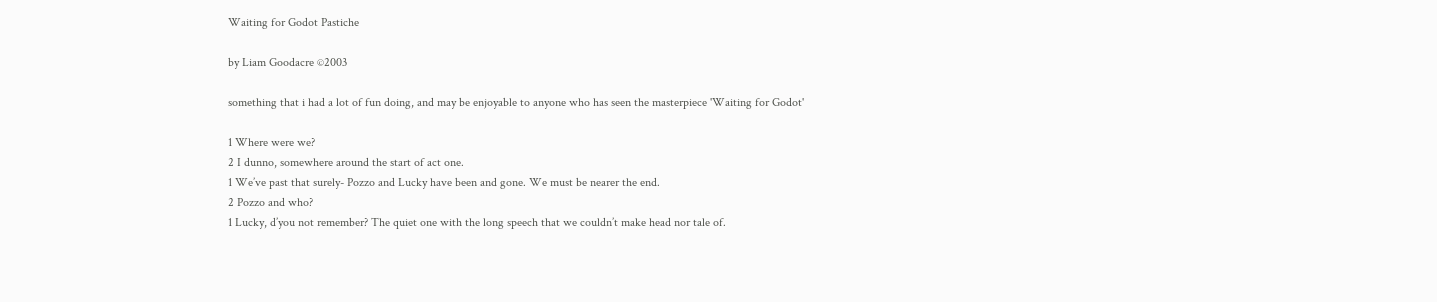Waiting for Godot Pastiche

by Liam Goodacre ©2003

something that i had a lot of fun doing, and may be enjoyable to anyone who has seen the masterpiece 'Waiting for Godot'

1 Where were we?
2 I dunno, somewhere around the start of act one.
1 We’ve past that surely- Pozzo and Lucky have been and gone. We must be nearer the end.
2 Pozzo and who?
1 Lucky, d’you not remember? The quiet one with the long speech that we couldn’t make head nor tale of.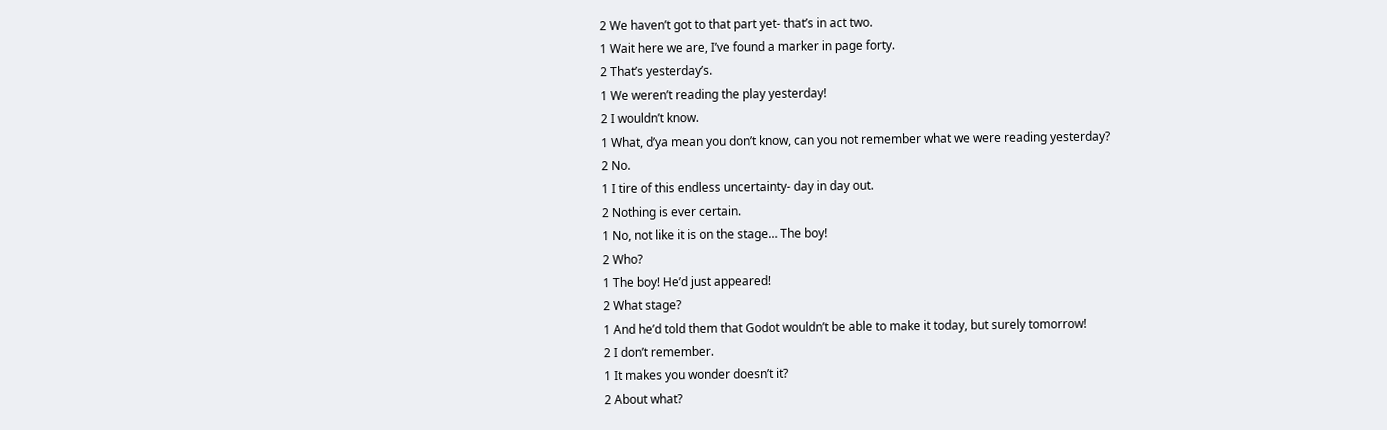2 We haven’t got to that part yet- that’s in act two.
1 Wait here we are, I’ve found a marker in page forty.
2 That’s yesterday’s.
1 We weren’t reading the play yesterday!
2 I wouldn’t know.
1 What, d’ya mean you don’t know, can you not remember what we were reading yesterday?
2 No.
1 I tire of this endless uncertainty- day in day out.
2 Nothing is ever certain.
1 No, not like it is on the stage… The boy!
2 Who?
1 The boy! He’d just appeared!
2 What stage?
1 And he’d told them that Godot wouldn’t be able to make it today, but surely tomorrow!
2 I don’t remember.
1 It makes you wonder doesn’t it?
2 About what?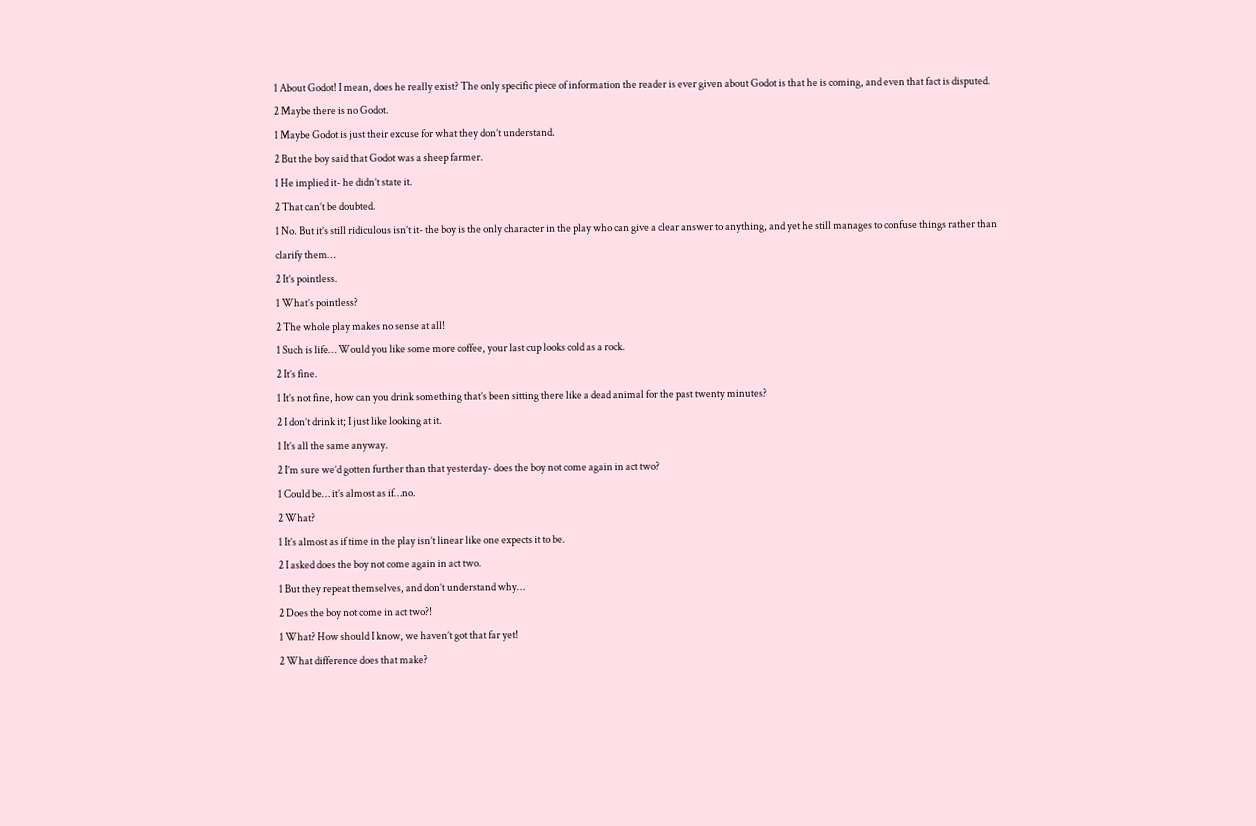1 About Godot! I mean, does he really exist? The only specific piece of information the reader is ever given about Godot is that he is coming, and even that fact is disputed.
2 Maybe there is no Godot.
1 Maybe Godot is just their excuse for what they don’t understand.
2 But the boy said that Godot was a sheep farmer.
1 He implied it- he didn’t state it.
2 That can’t be doubted.
1 No. But it’s still ridiculous isn’t it- the boy is the only character in the play who can give a clear answer to anything, and yet he still manages to confuse things rather than clarify them…
2 It’s pointless.
1 What’s pointless?
2 The whole play makes no sense at all!
1 Such is life… Would you like some more coffee, your last cup looks cold as a rock.
2 It’s fine.
1 It’s not fine, how can you drink something that’s been sitting there like a dead animal for the past twenty minutes?
2 I don’t drink it; I just like looking at it.
1 It’s all the same anyway.
2 I’m sure we’d gotten further than that yesterday- does the boy not come again in act two?
1 Could be… it’s almost as if…no.
2 What?
1 It’s almost as if time in the play isn’t linear like one expects it to be.
2 I asked does the boy not come again in act two.
1 But they repeat themselves, and don’t understand why…
2 Does the boy not come in act two?!
1 What? How should I know, we haven’t got that far yet!
2 What difference does that make?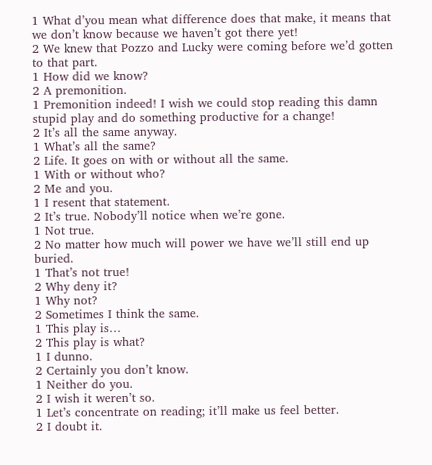1 What d’you mean what difference does that make, it means that we don’t know because we haven’t got there yet!
2 We knew that Pozzo and Lucky were coming before we’d gotten to that part.
1 How did we know?
2 A premonition.
1 Premonition indeed! I wish we could stop reading this damn stupid play and do something productive for a change!
2 It’s all the same anyway.
1 What’s all the same?
2 Life. It goes on with or without all the same.
1 With or without who?
2 Me and you.
1 I resent that statement.
2 It’s true. Nobody’ll notice when we’re gone.
1 Not true.
2 No matter how much will power we have we’ll still end up buried.
1 That’s not true!
2 Why deny it?
1 Why not?
2 Sometimes I think the same.
1 This play is…
2 This play is what?
1 I dunno.
2 Certainly you don’t know.
1 Neither do you.
2 I wish it weren’t so.
1 Let’s concentrate on reading; it’ll make us feel better.
2 I doubt it.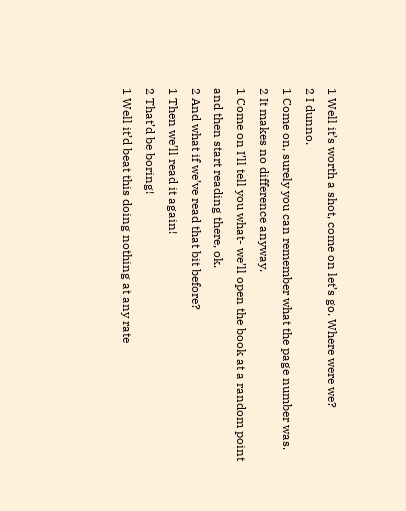1 Well it’s worth a shot, come on let’s go. Where were we?
2 I dunno.
1 Come on, surely you can remember what the page number was.
2 It makes no difference anyway.
1 Come on I’ll tell you what- we’ll open the book at a random point and then start reading there, ok.
2 And what if we’ve read that bit before?
1 Then we’ll read it again!
2 That’d be boring!
1 Well it’d beat this doing nothing at any rate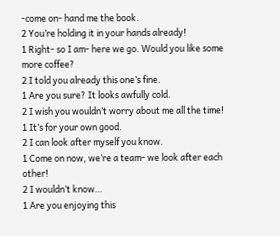-come on- hand me the book.
2 You’re holding it in your hands already!
1 Right- so I am- here we go. Would you like some more coffee?
2 I told you already this one’s fine.
1 Are you sure? It looks awfully cold.
2 I wish you wouldn’t worry about me all the time!
1 It’s for your own good.
2 I can look after myself you know.
1 Come on now, we’re a team- we look after each other!
2 I wouldn’t know…
1 Are you enjoying this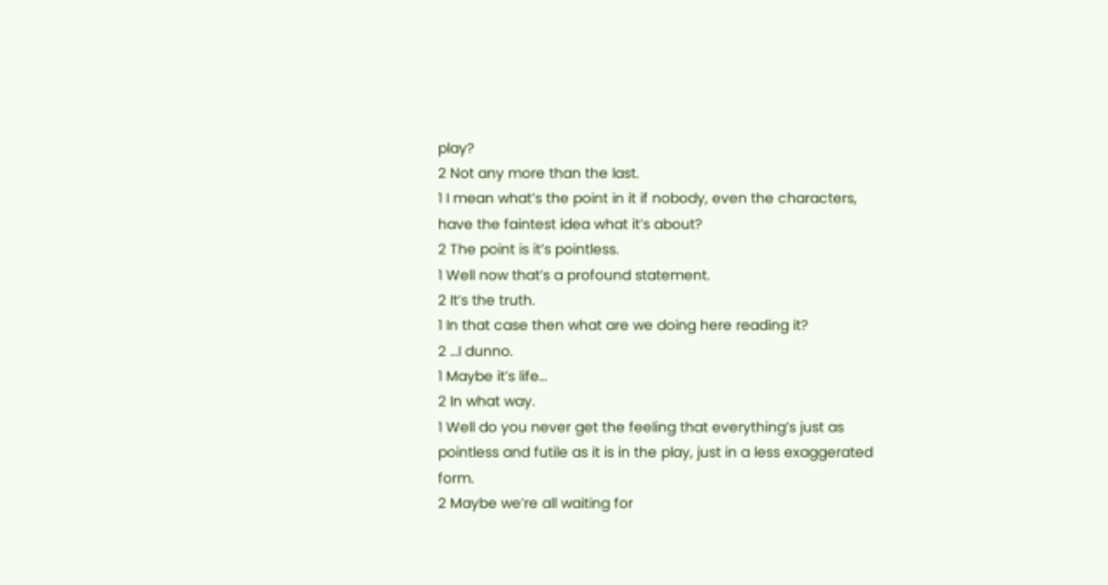play?
2 Not any more than the last.
1 I mean what’s the point in it if nobody, even the characters, have the faintest idea what it’s about?
2 The point is it’s pointless.
1 Well now that’s a profound statement.
2 It’s the truth.
1 In that case then what are we doing here reading it?
2 …I dunno.
1 Maybe it’s life…
2 In what way.
1 Well do you never get the feeling that everything’s just as pointless and futile as it is in the play, just in a less exaggerated form.
2 Maybe we’re all waiting for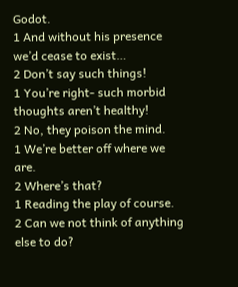Godot.
1 And without his presence we’d cease to exist…
2 Don’t say such things!
1 You’re right- such morbid thoughts aren’t healthy!
2 No, they poison the mind.
1 We’re better off where we are.
2 Where’s that?
1 Reading the play of course.
2 Can we not think of anything else to do?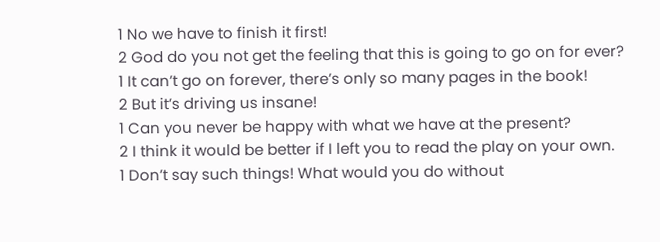1 No we have to finish it first!
2 God do you not get the feeling that this is going to go on for ever?
1 It can’t go on forever, there’s only so many pages in the book!
2 But it’s driving us insane!
1 Can you never be happy with what we have at the present?
2 I think it would be better if I left you to read the play on your own.
1 Don’t say such things! What would you do without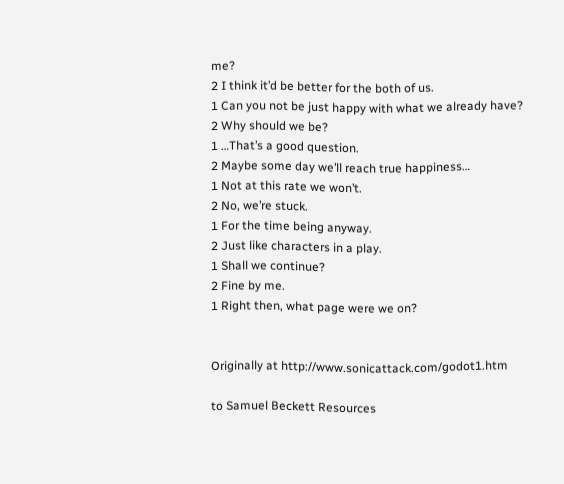me?
2 I think it’d be better for the both of us.
1 Can you not be just happy with what we already have?
2 Why should we be?
1 …That’s a good question.
2 Maybe some day we’ll reach true happiness…
1 Not at this rate we won’t.
2 No, we’re stuck.
1 For the time being anyway.
2 Just like characters in a play.
1 Shall we continue?
2 Fine by me.
1 Right then, what page were we on?


Originally at http://www.sonicattack.com/godot1.htm

to Samuel Beckett Resources